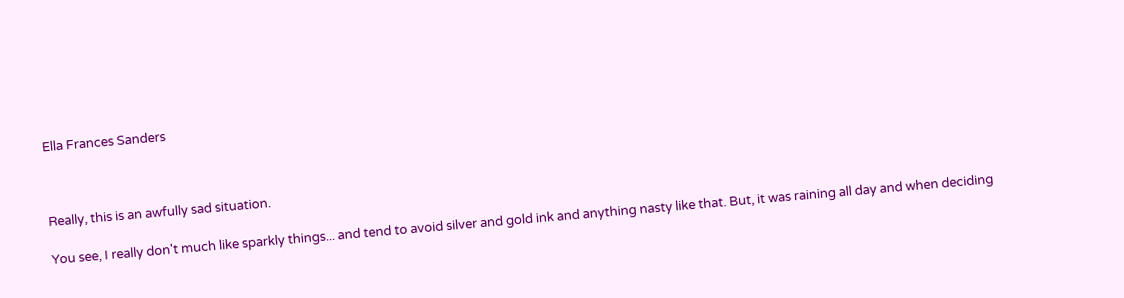Ella Frances Sanders



Really, this is an awfully sad situation.

You see, I really don't much like sparkly things... and tend to avoid silver and gold ink and anything nasty like that. But, it was raining all day and when deciding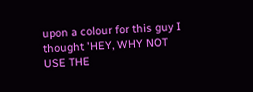upon a colour for this guy I thought 'HEY, WHY NOT USE THE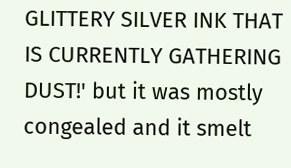GLITTERY SILVER INK THAT IS CURRENTLY GATHERING DUST!' but it was mostly congealed and it smelt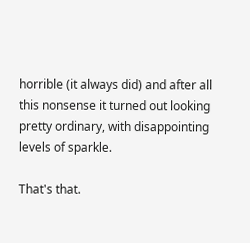horrible (it always did) and after all this nonsense it turned out looking pretty ordinary, with disappointing levels of sparkle.

That's that.